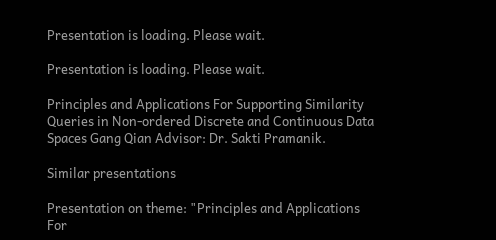Presentation is loading. Please wait.

Presentation is loading. Please wait.

Principles and Applications For Supporting Similarity Queries in Non-ordered Discrete and Continuous Data Spaces Gang Qian Advisor: Dr. Sakti Pramanik.

Similar presentations

Presentation on theme: "Principles and Applications For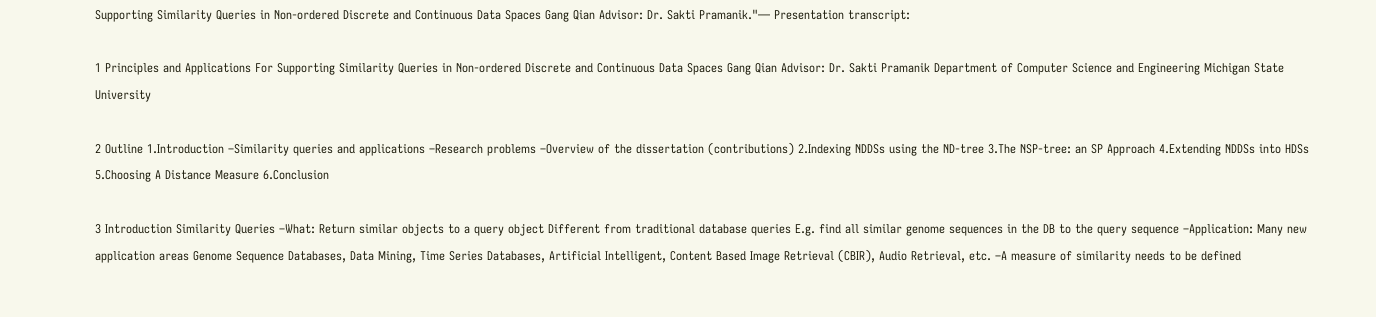Supporting Similarity Queries in Non-ordered Discrete and Continuous Data Spaces Gang Qian Advisor: Dr. Sakti Pramanik."— Presentation transcript:

1 Principles and Applications For Supporting Similarity Queries in Non-ordered Discrete and Continuous Data Spaces Gang Qian Advisor: Dr. Sakti Pramanik Department of Computer Science and Engineering Michigan State University

2 Outline 1.Introduction –Similarity queries and applications –Research problems –Overview of the dissertation (contributions) 2.Indexing NDDSs using the ND-tree 3.The NSP-tree: an SP Approach 4.Extending NDDSs into HDSs 5.Choosing A Distance Measure 6.Conclusion

3 Introduction Similarity Queries –What: Return similar objects to a query object Different from traditional database queries E.g. find all similar genome sequences in the DB to the query sequence –Application: Many new application areas Genome Sequence Databases, Data Mining, Time Series Databases, Artificial Intelligent, Content Based Image Retrieval (CBIR), Audio Retrieval, etc. –A measure of similarity needs to be defined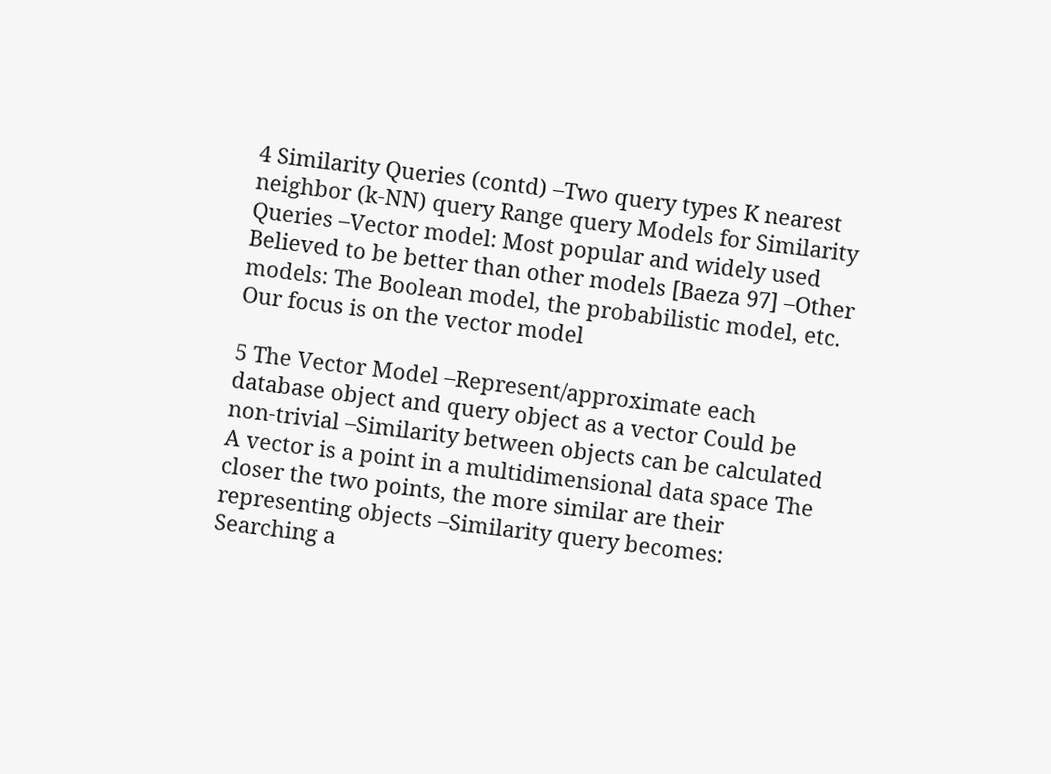4 Similarity Queries (contd) –Two query types K nearest neighbor (k-NN) query Range query Models for Similarity Queries –Vector model: Most popular and widely used Believed to be better than other models [Baeza 97] –Other models: The Boolean model, the probabilistic model, etc. Our focus is on the vector model

5 The Vector Model –Represent/approximate each database object and query object as a vector Could be non-trivial –Similarity between objects can be calculated A vector is a point in a multidimensional data space The closer the two points, the more similar are their representing objects –Similarity query becomes: Searching a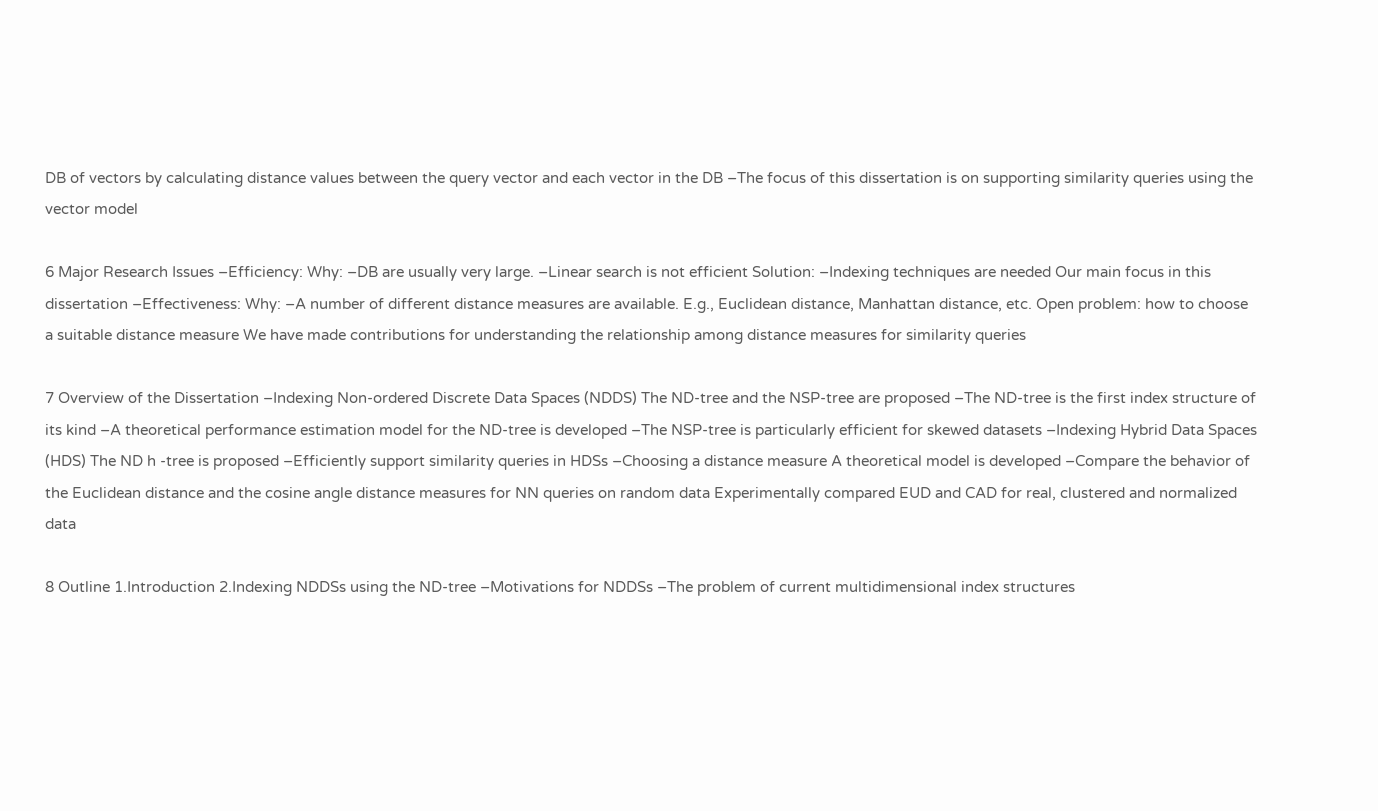DB of vectors by calculating distance values between the query vector and each vector in the DB –The focus of this dissertation is on supporting similarity queries using the vector model

6 Major Research Issues –Efficiency: Why: –DB are usually very large. –Linear search is not efficient Solution: –Indexing techniques are needed Our main focus in this dissertation –Effectiveness: Why: –A number of different distance measures are available. E.g., Euclidean distance, Manhattan distance, etc. Open problem: how to choose a suitable distance measure We have made contributions for understanding the relationship among distance measures for similarity queries

7 Overview of the Dissertation –Indexing Non-ordered Discrete Data Spaces (NDDS) The ND-tree and the NSP-tree are proposed –The ND-tree is the first index structure of its kind –A theoretical performance estimation model for the ND-tree is developed –The NSP-tree is particularly efficient for skewed datasets –Indexing Hybrid Data Spaces (HDS) The ND h -tree is proposed –Efficiently support similarity queries in HDSs –Choosing a distance measure A theoretical model is developed –Compare the behavior of the Euclidean distance and the cosine angle distance measures for NN queries on random data Experimentally compared EUD and CAD for real, clustered and normalized data

8 Outline 1.Introduction 2.Indexing NDDSs using the ND-tree –Motivations for NDDSs –The problem of current multidimensional index structures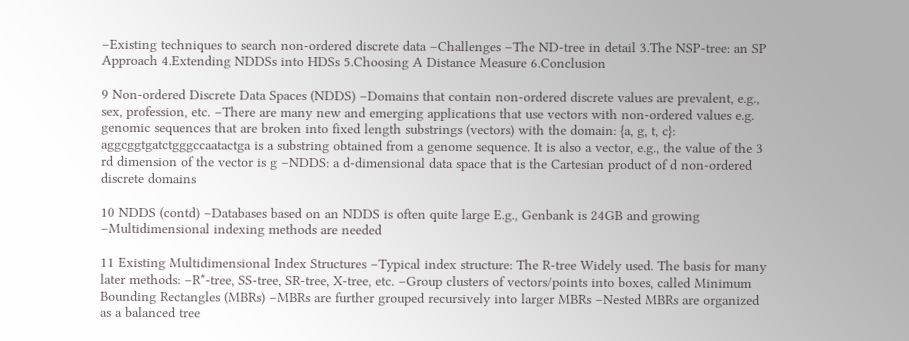–Existing techniques to search non-ordered discrete data –Challenges –The ND-tree in detail 3.The NSP-tree: an SP Approach 4.Extending NDDSs into HDSs 5.Choosing A Distance Measure 6.Conclusion

9 Non-ordered Discrete Data Spaces (NDDS) –Domains that contain non-ordered discrete values are prevalent, e.g., sex, profession, etc. –There are many new and emerging applications that use vectors with non-ordered values e.g. genomic sequences that are broken into fixed length substrings (vectors) with the domain: {a, g, t, c}: aggcggtgatctgggccaatactga is a substring obtained from a genome sequence. It is also a vector, e.g., the value of the 3 rd dimension of the vector is g –NDDS: a d-dimensional data space that is the Cartesian product of d non-ordered discrete domains

10 NDDS (contd) –Databases based on an NDDS is often quite large E.g., Genbank is 24GB and growing –Multidimensional indexing methods are needed

11 Existing Multidimensional Index Structures –Typical index structure: The R-tree Widely used. The basis for many later methods: –R*-tree, SS-tree, SR-tree, X-tree, etc. –Group clusters of vectors/points into boxes, called Minimum Bounding Rectangles (MBRs) –MBRs are further grouped recursively into larger MBRs –Nested MBRs are organized as a balanced tree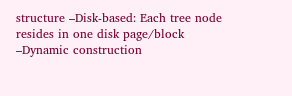structure –Disk-based: Each tree node resides in one disk page/block –Dynamic construction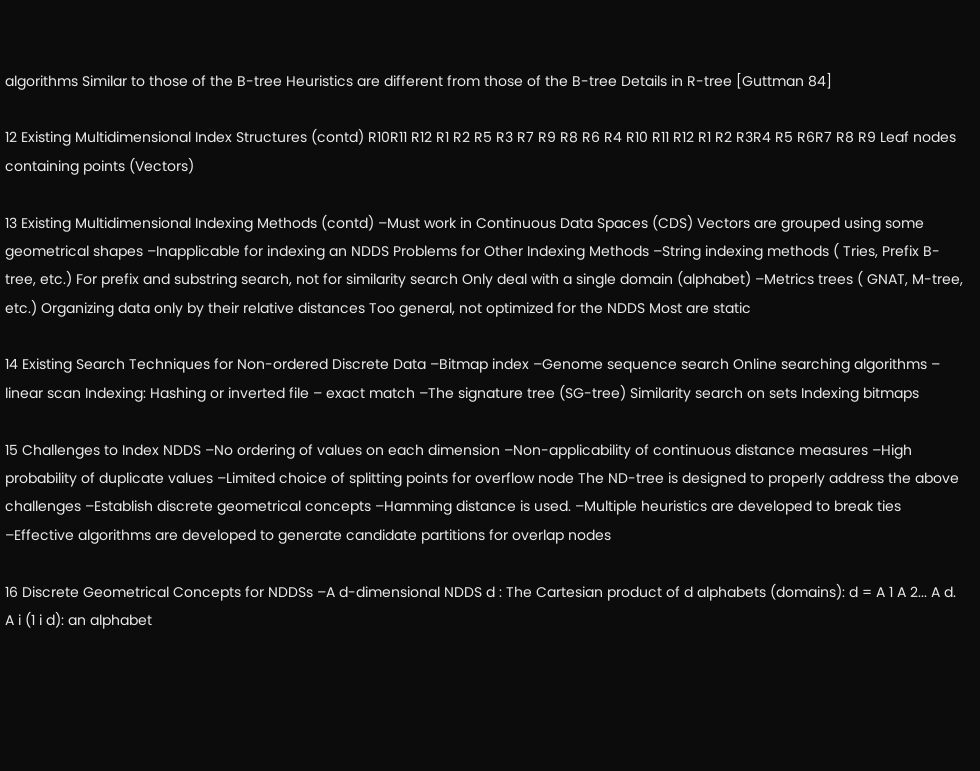algorithms Similar to those of the B-tree Heuristics are different from those of the B-tree Details in R-tree [Guttman 84]

12 Existing Multidimensional Index Structures (contd) R10R11 R12 R1 R2 R5 R3 R7 R9 R8 R6 R4 R10 R11 R12 R1 R2 R3R4 R5 R6R7 R8 R9 Leaf nodes containing points (Vectors)

13 Existing Multidimensional Indexing Methods (contd) –Must work in Continuous Data Spaces (CDS) Vectors are grouped using some geometrical shapes –Inapplicable for indexing an NDDS Problems for Other Indexing Methods –String indexing methods ( Tries, Prefix B-tree, etc.) For prefix and substring search, not for similarity search Only deal with a single domain (alphabet) –Metrics trees ( GNAT, M-tree, etc.) Organizing data only by their relative distances Too general, not optimized for the NDDS Most are static

14 Existing Search Techniques for Non-ordered Discrete Data –Bitmap index –Genome sequence search Online searching algorithms – linear scan Indexing: Hashing or inverted file – exact match –The signature tree (SG-tree) Similarity search on sets Indexing bitmaps

15 Challenges to Index NDDS –No ordering of values on each dimension –Non-applicability of continuous distance measures –High probability of duplicate values –Limited choice of splitting points for overflow node The ND-tree is designed to properly address the above challenges –Establish discrete geometrical concepts –Hamming distance is used. –Multiple heuristics are developed to break ties –Effective algorithms are developed to generate candidate partitions for overlap nodes

16 Discrete Geometrical Concepts for NDDSs –A d-dimensional NDDS d : The Cartesian product of d alphabets (domains): d = A 1 A 2... A d. A i (1 i d): an alphabet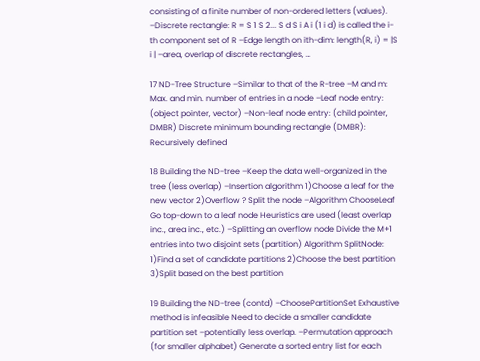consisting of a finite number of non-ordered letters (values). –Discrete rectangle: R = S 1 S 2... S d S i A i (1 i d) is called the i-th component set of R –Edge length on ith-dim: length(R, i) = |S i | –area, overlap of discrete rectangles, …

17 ND-Tree Structure –Similar to that of the R-tree –M and m: Max. and min. number of entries in a node –Leaf node entry: (object pointer, vector) –Non-leaf node entry: (child pointer, DMBR) Discrete minimum bounding rectangle (DMBR): Recursively defined

18 Building the ND-tree –Keep the data well-organized in the tree (less overlap) –Insertion algorithm 1)Choose a leaf for the new vector 2)Overflow ? Split the node –Algorithm ChooseLeaf Go top-down to a leaf node Heuristics are used (least overlap inc., area inc., etc.) –Splitting an overflow node Divide the M+1 entries into two disjoint sets (partition) Algorithm SplitNode: 1)Find a set of candidate partitions 2)Choose the best partition 3)Split based on the best partition

19 Building the ND-tree (contd) –ChoosePartitionSet Exhaustive method is infeasible Need to decide a smaller candidate partition set –potentially less overlap. –Permutation approach (for smaller alphabet) Generate a sorted entry list for each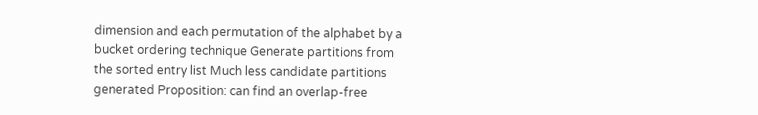dimension and each permutation of the alphabet by a bucket ordering technique Generate partitions from the sorted entry list Much less candidate partitions generated Proposition: can find an overlap-free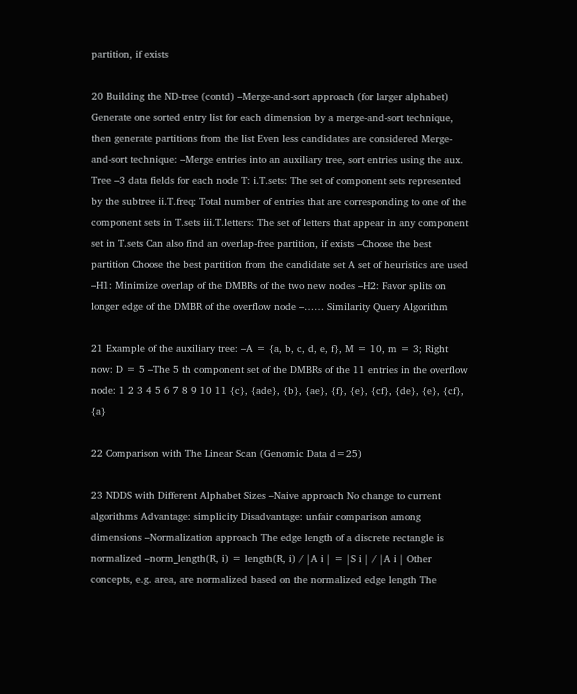partition, if exists

20 Building the ND-tree (contd) –Merge-and-sort approach (for larger alphabet) Generate one sorted entry list for each dimension by a merge-and-sort technique, then generate partitions from the list Even less candidates are considered Merge-and-sort technique: –Merge entries into an auxiliary tree, sort entries using the aux. Tree –3 data fields for each node T: i.T.sets: The set of component sets represented by the subtree ii.T.freq: Total number of entries that are corresponding to one of the component sets in T.sets iii.T.letters: The set of letters that appear in any component set in T.sets Can also find an overlap-free partition, if exists –Choose the best partition Choose the best partition from the candidate set A set of heuristics are used –H1: Minimize overlap of the DMBRs of the two new nodes –H2: Favor splits on longer edge of the DMBR of the overflow node –…… Similarity Query Algorithm

21 Example of the auxiliary tree: –A = {a, b, c, d, e, f}, M = 10, m = 3; Right now: D = 5 –The 5 th component set of the DMBRs of the 11 entries in the overflow node: 1 2 3 4 5 6 7 8 9 10 11 {c}, {ade}, {b}, {ae}, {f}, {e}, {cf}, {de}, {e}, {cf}, {a}

22 Comparison with The Linear Scan (Genomic Data d=25)

23 NDDS with Different Alphabet Sizes –Naive approach No change to current algorithms Advantage: simplicity Disadvantage: unfair comparison among dimensions –Normalization approach The edge length of a discrete rectangle is normalized –norm_length(R, i) = length(R, i) / |A i | = |S i | / |A i | Other concepts, e.g. area, are normalized based on the normalized edge length The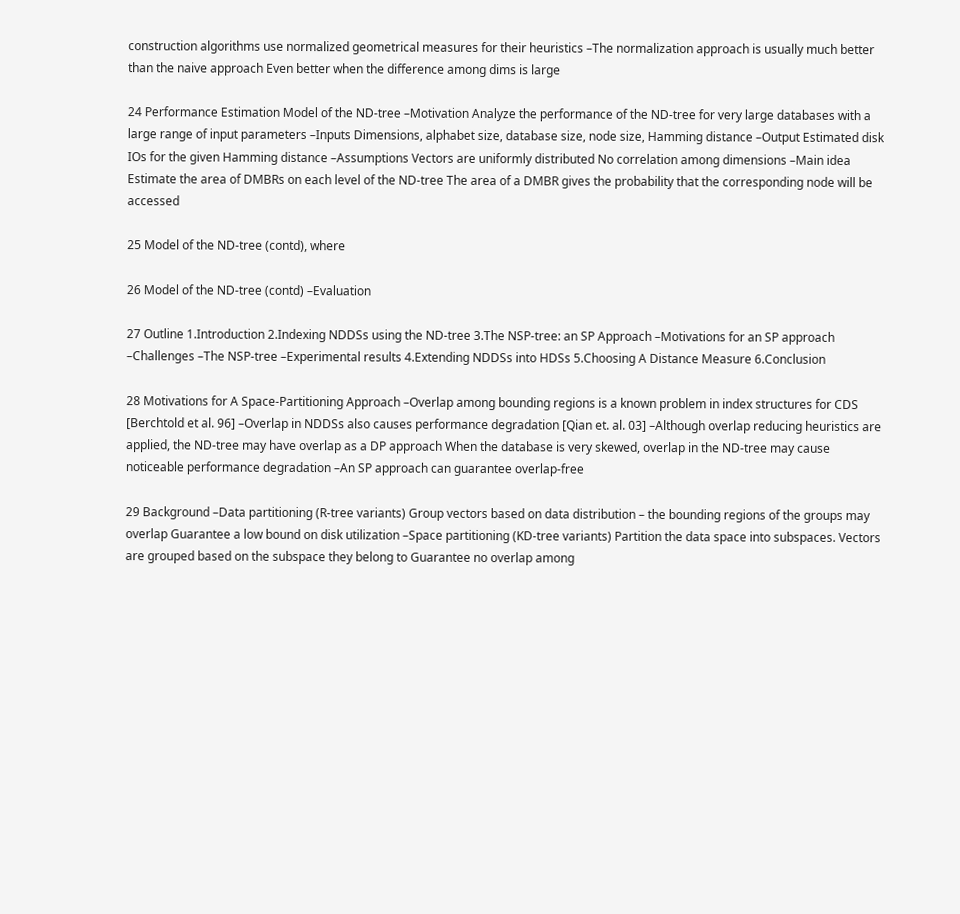construction algorithms use normalized geometrical measures for their heuristics –The normalization approach is usually much better than the naive approach Even better when the difference among dims is large

24 Performance Estimation Model of the ND-tree –Motivation Analyze the performance of the ND-tree for very large databases with a large range of input parameters –Inputs Dimensions, alphabet size, database size, node size, Hamming distance –Output Estimated disk IOs for the given Hamming distance –Assumptions Vectors are uniformly distributed No correlation among dimensions –Main idea Estimate the area of DMBRs on each level of the ND-tree The area of a DMBR gives the probability that the corresponding node will be accessed

25 Model of the ND-tree (contd), where

26 Model of the ND-tree (contd) –Evaluation

27 Outline 1.Introduction 2.Indexing NDDSs using the ND-tree 3.The NSP-tree: an SP Approach –Motivations for an SP approach –Challenges –The NSP-tree –Experimental results 4.Extending NDDSs into HDSs 5.Choosing A Distance Measure 6.Conclusion

28 Motivations for A Space-Partitioning Approach –Overlap among bounding regions is a known problem in index structures for CDS [Berchtold et al. 96] –Overlap in NDDSs also causes performance degradation [Qian et. al. 03] –Although overlap reducing heuristics are applied, the ND-tree may have overlap as a DP approach When the database is very skewed, overlap in the ND-tree may cause noticeable performance degradation –An SP approach can guarantee overlap-free

29 Background –Data partitioning (R-tree variants) Group vectors based on data distribution – the bounding regions of the groups may overlap Guarantee a low bound on disk utilization –Space partitioning (KD-tree variants) Partition the data space into subspaces. Vectors are grouped based on the subspace they belong to Guarantee no overlap among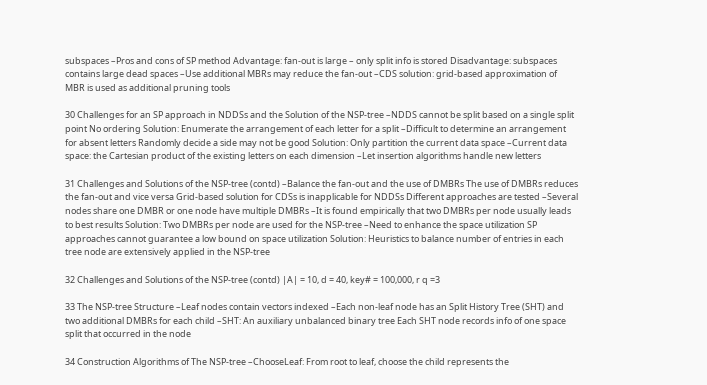subspaces –Pros and cons of SP method Advantage: fan-out is large – only split info is stored Disadvantage: subspaces contains large dead spaces –Use additional MBRs may reduce the fan-out –CDS solution: grid-based approximation of MBR is used as additional pruning tools

30 Challenges for an SP approach in NDDSs and the Solution of the NSP-tree –NDDS cannot be split based on a single split point No ordering Solution: Enumerate the arrangement of each letter for a split –Difficult to determine an arrangement for absent letters Randomly decide a side may not be good Solution: Only partition the current data space –Current data space: the Cartesian product of the existing letters on each dimension –Let insertion algorithms handle new letters

31 Challenges and Solutions of the NSP-tree (contd) –Balance the fan-out and the use of DMBRs The use of DMBRs reduces the fan-out and vice versa Grid-based solution for CDSs is inapplicable for NDDSs Different approaches are tested –Several nodes share one DMBR or one node have multiple DMBRs –It is found empirically that two DMBRs per node usually leads to best results Solution: Two DMBRs per node are used for the NSP-tree –Need to enhance the space utilization SP approaches cannot guarantee a low bound on space utilization Solution: Heuristics to balance number of entries in each tree node are extensively applied in the NSP-tree

32 Challenges and Solutions of the NSP-tree (contd) |A| = 10, d = 40, key# = 100,000, r q =3

33 The NSP-tree Structure –Leaf nodes contain vectors indexed –Each non-leaf node has an Split History Tree (SHT) and two additional DMBRs for each child –SHT: An auxiliary unbalanced binary tree Each SHT node records info of one space split that occurred in the node

34 Construction Algorithms of The NSP-tree –ChooseLeaf: From root to leaf, choose the child represents the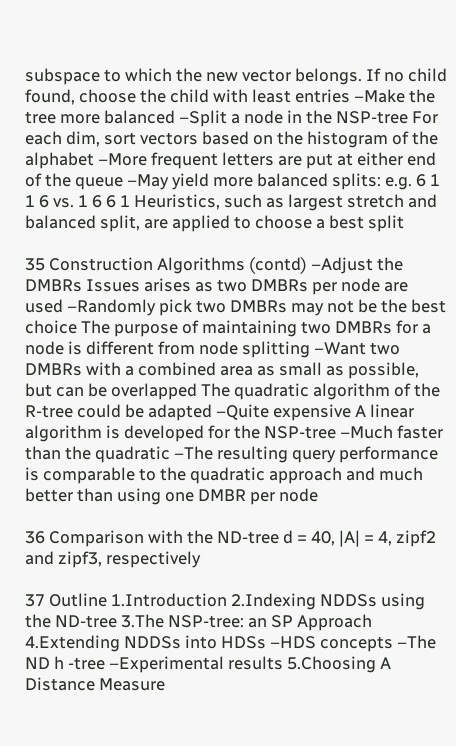subspace to which the new vector belongs. If no child found, choose the child with least entries –Make the tree more balanced –Split a node in the NSP-tree For each dim, sort vectors based on the histogram of the alphabet –More frequent letters are put at either end of the queue –May yield more balanced splits: e.g. 6 1 1 6 vs. 1 6 6 1 Heuristics, such as largest stretch and balanced split, are applied to choose a best split

35 Construction Algorithms (contd) –Adjust the DMBRs Issues arises as two DMBRs per node are used –Randomly pick two DMBRs may not be the best choice The purpose of maintaining two DMBRs for a node is different from node splitting –Want two DMBRs with a combined area as small as possible, but can be overlapped The quadratic algorithm of the R-tree could be adapted –Quite expensive A linear algorithm is developed for the NSP-tree –Much faster than the quadratic –The resulting query performance is comparable to the quadratic approach and much better than using one DMBR per node

36 Comparison with the ND-tree d = 40, |A| = 4, zipf2 and zipf3, respectively

37 Outline 1.Introduction 2.Indexing NDDSs using the ND-tree 3.The NSP-tree: an SP Approach 4.Extending NDDSs into HDSs –HDS concepts –The ND h -tree –Experimental results 5.Choosing A Distance Measure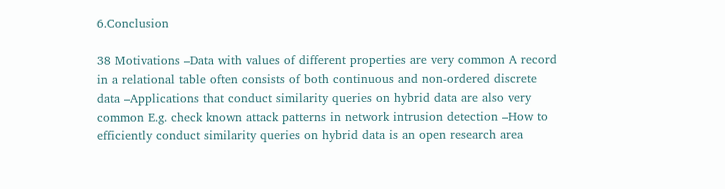6.Conclusion

38 Motivations –Data with values of different properties are very common A record in a relational table often consists of both continuous and non-ordered discrete data –Applications that conduct similarity queries on hybrid data are also very common E.g. check known attack patterns in network intrusion detection –How to efficiently conduct similarity queries on hybrid data is an open research area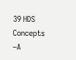39 HDS Concepts –A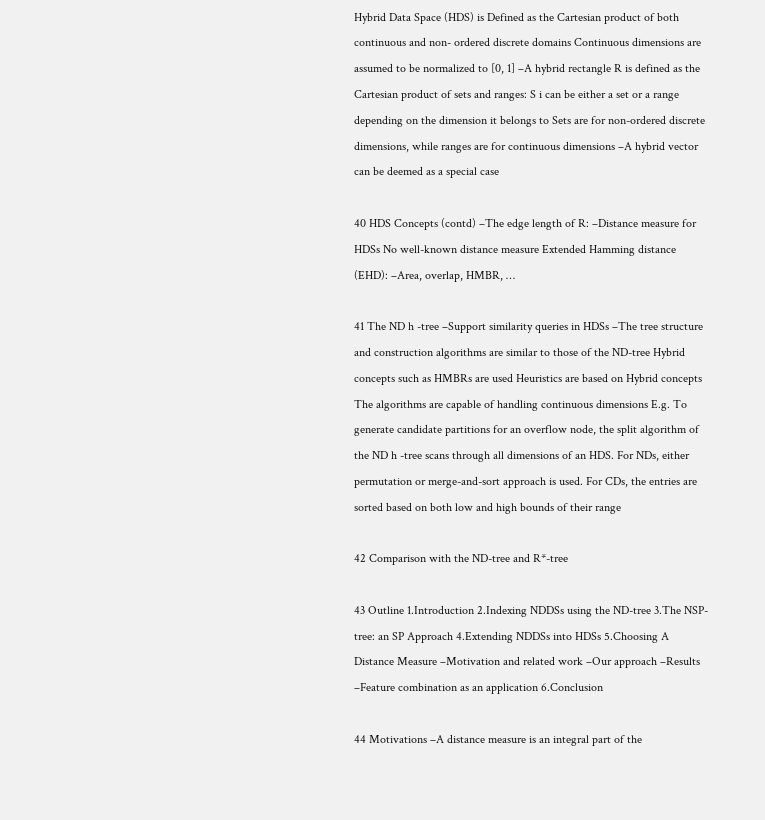Hybrid Data Space (HDS) is Defined as the Cartesian product of both continuous and non- ordered discrete domains Continuous dimensions are assumed to be normalized to [0, 1] –A hybrid rectangle R is defined as the Cartesian product of sets and ranges: S i can be either a set or a range depending on the dimension it belongs to Sets are for non-ordered discrete dimensions, while ranges are for continuous dimensions –A hybrid vector can be deemed as a special case

40 HDS Concepts (contd) –The edge length of R: –Distance measure for HDSs No well-known distance measure Extended Hamming distance (EHD): –Area, overlap, HMBR, …

41 The ND h -tree –Support similarity queries in HDSs –The tree structure and construction algorithms are similar to those of the ND-tree Hybrid concepts such as HMBRs are used Heuristics are based on Hybrid concepts The algorithms are capable of handling continuous dimensions E.g. To generate candidate partitions for an overflow node, the split algorithm of the ND h -tree scans through all dimensions of an HDS. For NDs, either permutation or merge-and-sort approach is used. For CDs, the entries are sorted based on both low and high bounds of their range

42 Comparison with the ND-tree and R*-tree

43 Outline 1.Introduction 2.Indexing NDDSs using the ND-tree 3.The NSP-tree: an SP Approach 4.Extending NDDSs into HDSs 5.Choosing A Distance Measure –Motivation and related work –Our approach –Results –Feature combination as an application 6.Conclusion

44 Motivations –A distance measure is an integral part of the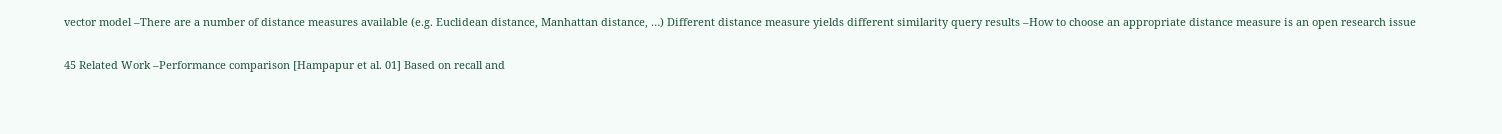vector model –There are a number of distance measures available (e.g. Euclidean distance, Manhattan distance, …) Different distance measure yields different similarity query results –How to choose an appropriate distance measure is an open research issue

45 Related Work –Performance comparison [Hampapur et al. 01] Based on recall and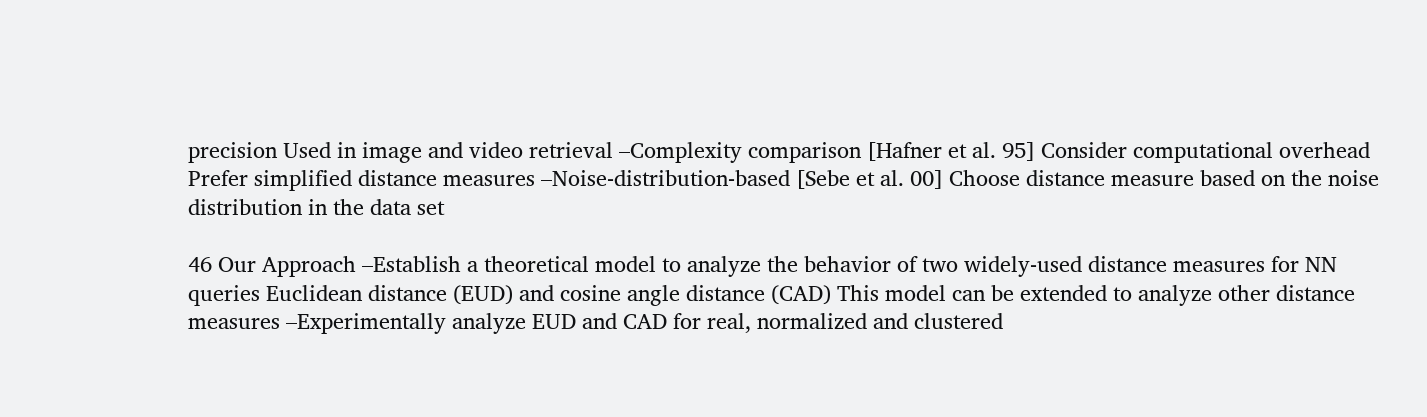precision Used in image and video retrieval –Complexity comparison [Hafner et al. 95] Consider computational overhead Prefer simplified distance measures –Noise-distribution-based [Sebe et al. 00] Choose distance measure based on the noise distribution in the data set

46 Our Approach –Establish a theoretical model to analyze the behavior of two widely-used distance measures for NN queries Euclidean distance (EUD) and cosine angle distance (CAD) This model can be extended to analyze other distance measures –Experimentally analyze EUD and CAD for real, normalized and clustered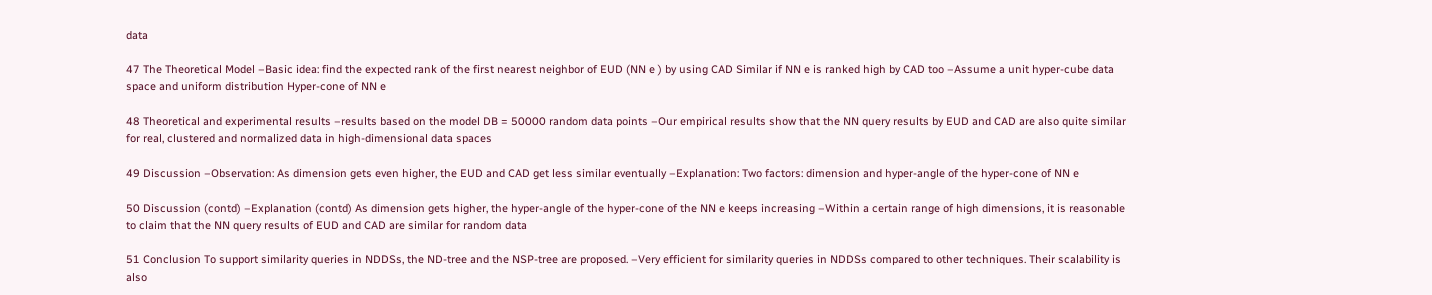data

47 The Theoretical Model –Basic idea: find the expected rank of the first nearest neighbor of EUD (NN e ) by using CAD Similar if NN e is ranked high by CAD too –Assume a unit hyper-cube data space and uniform distribution Hyper-cone of NN e

48 Theoretical and experimental results –results based on the model DB = 50000 random data points –Our empirical results show that the NN query results by EUD and CAD are also quite similar for real, clustered and normalized data in high-dimensional data spaces

49 Discussion –Observation: As dimension gets even higher, the EUD and CAD get less similar eventually –Explanation: Two factors: dimension and hyper-angle of the hyper-cone of NN e

50 Discussion (contd) –Explanation (contd) As dimension gets higher, the hyper-angle of the hyper-cone of the NN e keeps increasing –Within a certain range of high dimensions, it is reasonable to claim that the NN query results of EUD and CAD are similar for random data

51 Conclusion To support similarity queries in NDDSs, the ND-tree and the NSP-tree are proposed. –Very efficient for similarity queries in NDDSs compared to other techniques. Their scalability is also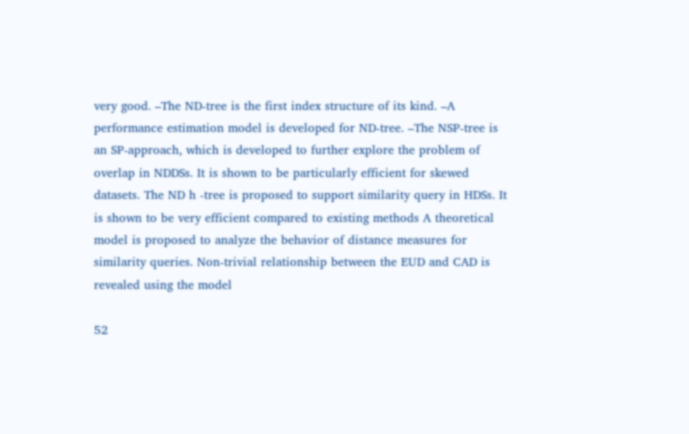very good. –The ND-tree is the first index structure of its kind. –A performance estimation model is developed for ND-tree. –The NSP-tree is an SP-approach, which is developed to further explore the problem of overlap in NDDSs. It is shown to be particularly efficient for skewed datasets. The ND h -tree is proposed to support similarity query in HDSs. It is shown to be very efficient compared to existing methods A theoretical model is proposed to analyze the behavior of distance measures for similarity queries. Non-trivial relationship between the EUD and CAD is revealed using the model

52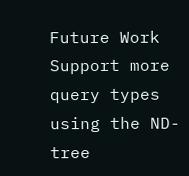Future Work Support more query types using the ND-tree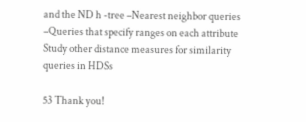and the ND h -tree –Nearest neighbor queries –Queries that specify ranges on each attribute Study other distance measures for similarity queries in HDSs

53 Thank you!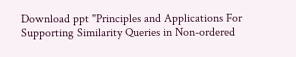Download ppt "Principles and Applications For Supporting Similarity Queries in Non-ordered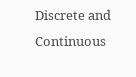Discrete and Continuous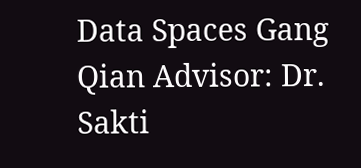Data Spaces Gang Qian Advisor: Dr. Sakti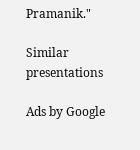Pramanik."

Similar presentations

Ads by Google